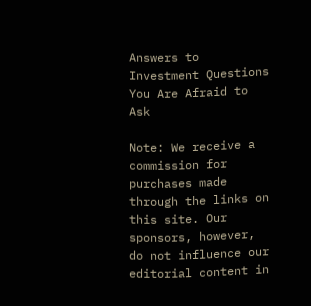Answers to Investment Questions You Are Afraid to Ask

Note: We receive a commission for purchases made through the links on this site. Our sponsors, however, do not influence our editorial content in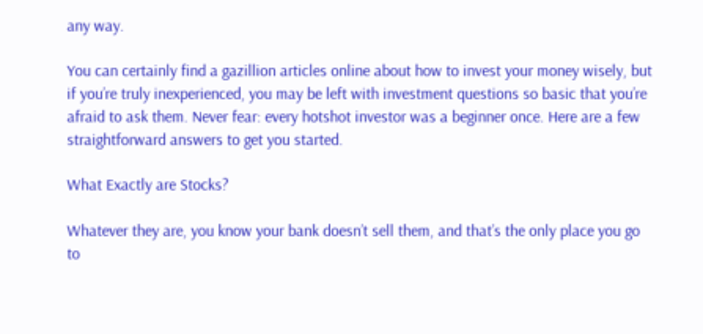any way.

You can certainly find a gazillion articles online about how to invest your money wisely, but if you’re truly inexperienced, you may be left with investment questions so basic that you’re afraid to ask them. Never fear: every hotshot investor was a beginner once. Here are a few straightforward answers to get you started.

What Exactly are Stocks?

Whatever they are, you know your bank doesn’t sell them, and that’s the only place you go to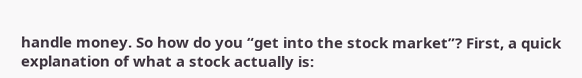handle money. So how do you “get into the stock market”? First, a quick explanation of what a stock actually is: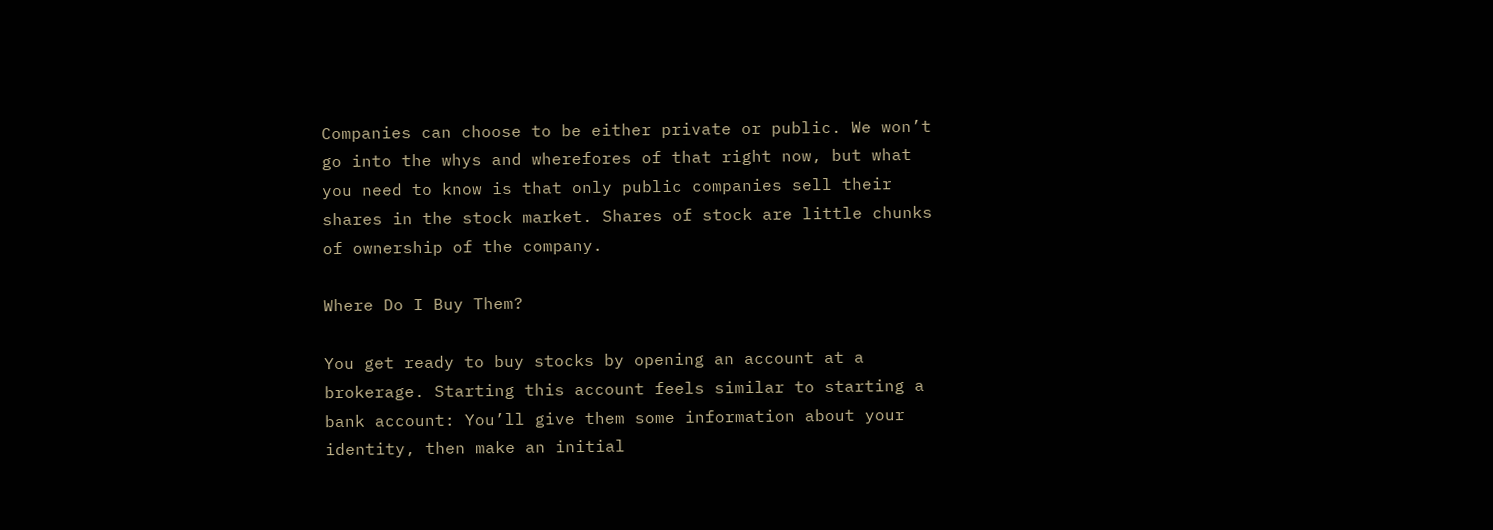Companies can choose to be either private or public. We won’t go into the whys and wherefores of that right now, but what you need to know is that only public companies sell their shares in the stock market. Shares of stock are little chunks of ownership of the company.

Where Do I Buy Them?

You get ready to buy stocks by opening an account at a brokerage. Starting this account feels similar to starting a bank account: You’ll give them some information about your identity, then make an initial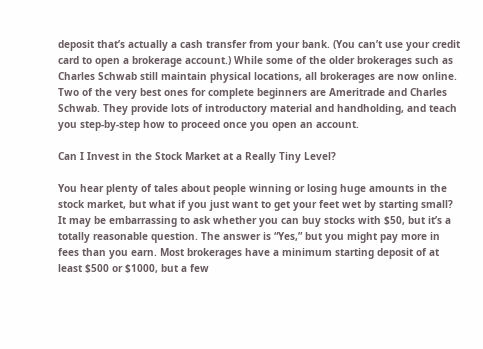deposit that’s actually a cash transfer from your bank. (You can’t use your credit card to open a brokerage account.) While some of the older brokerages such as Charles Schwab still maintain physical locations, all brokerages are now online. Two of the very best ones for complete beginners are Ameritrade and Charles Schwab. They provide lots of introductory material and handholding, and teach you step-by-step how to proceed once you open an account.

Can I Invest in the Stock Market at a Really Tiny Level?

You hear plenty of tales about people winning or losing huge amounts in the stock market, but what if you just want to get your feet wet by starting small? It may be embarrassing to ask whether you can buy stocks with $50, but it’s a totally reasonable question. The answer is “Yes,” but you might pay more in fees than you earn. Most brokerages have a minimum starting deposit of at least $500 or $1000, but a few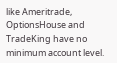like Ameritrade, OptionsHouse and TradeKing have no minimum account level.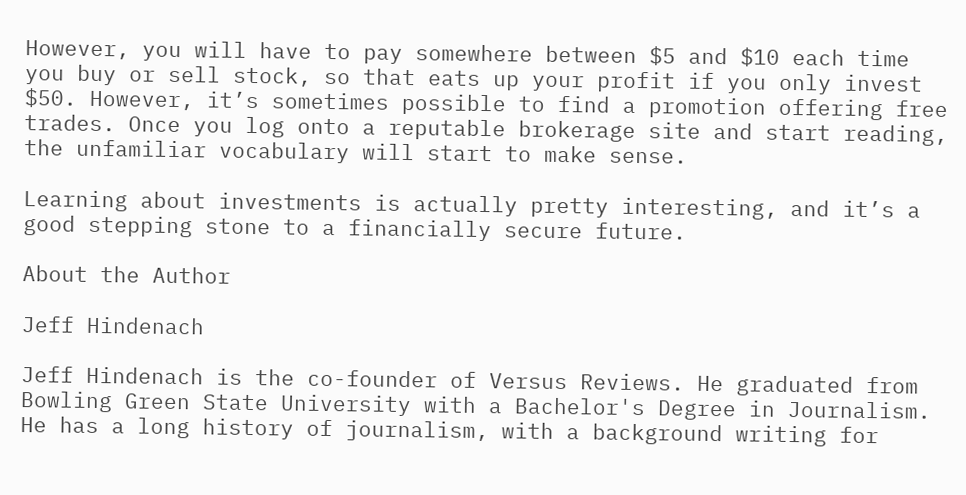However, you will have to pay somewhere between $5 and $10 each time you buy or sell stock, so that eats up your profit if you only invest $50. However, it’s sometimes possible to find a promotion offering free trades. Once you log onto a reputable brokerage site and start reading, the unfamiliar vocabulary will start to make sense.

Learning about investments is actually pretty interesting, and it’s a good stepping stone to a financially secure future.

About the Author

Jeff Hindenach

Jeff Hindenach is the co-founder of Versus Reviews. He graduated from Bowling Green State University with a Bachelor's Degree in Journalism. He has a long history of journalism, with a background writing for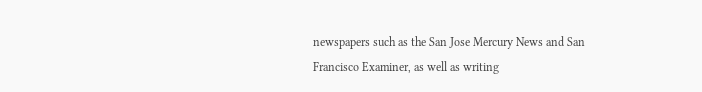newspapers such as the San Jose Mercury News and San Francisco Examiner, as well as writing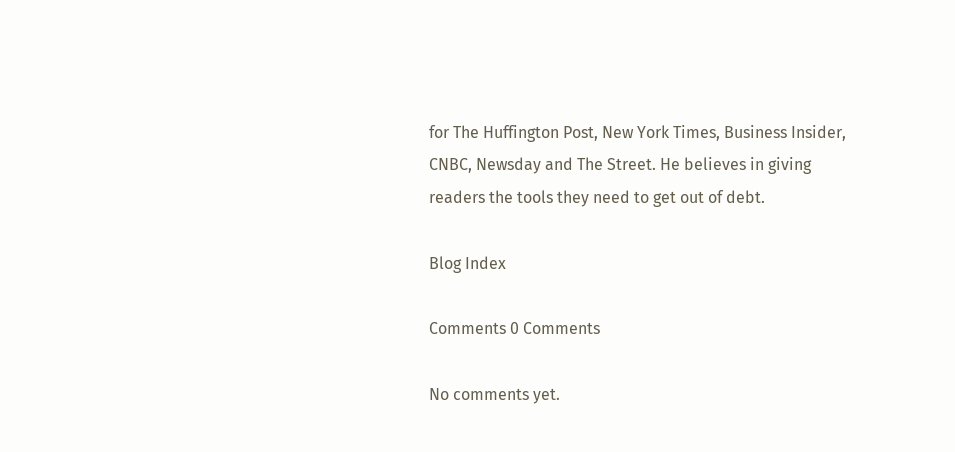for The Huffington Post, New York Times, Business Insider, CNBC, Newsday and The Street. He believes in giving readers the tools they need to get out of debt.

Blog Index

Comments 0 Comments

No comments yet.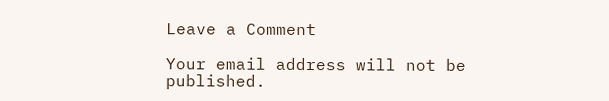Leave a Comment

Your email address will not be published.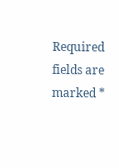Required fields are marked *